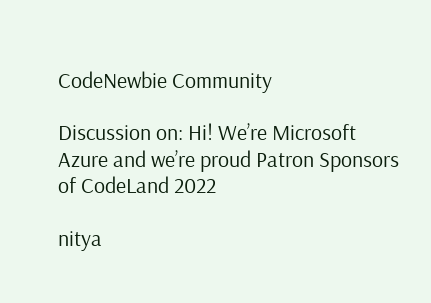CodeNewbie Community

Discussion on: Hi! We’re Microsoft Azure and we’re proud Patron Sponsors of CodeLand 2022

nitya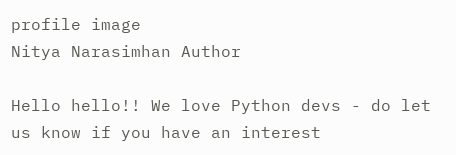profile image
Nitya Narasimhan Author

Hello hello!! We love Python devs - do let us know if you have an interest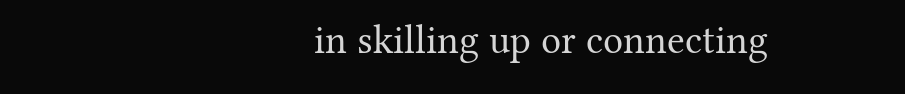in skilling up or connecting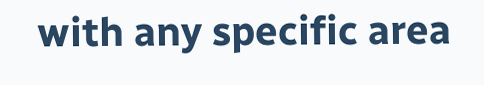with any specific area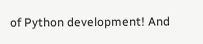of Python development! And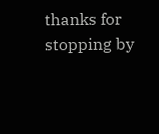thanks for stopping by